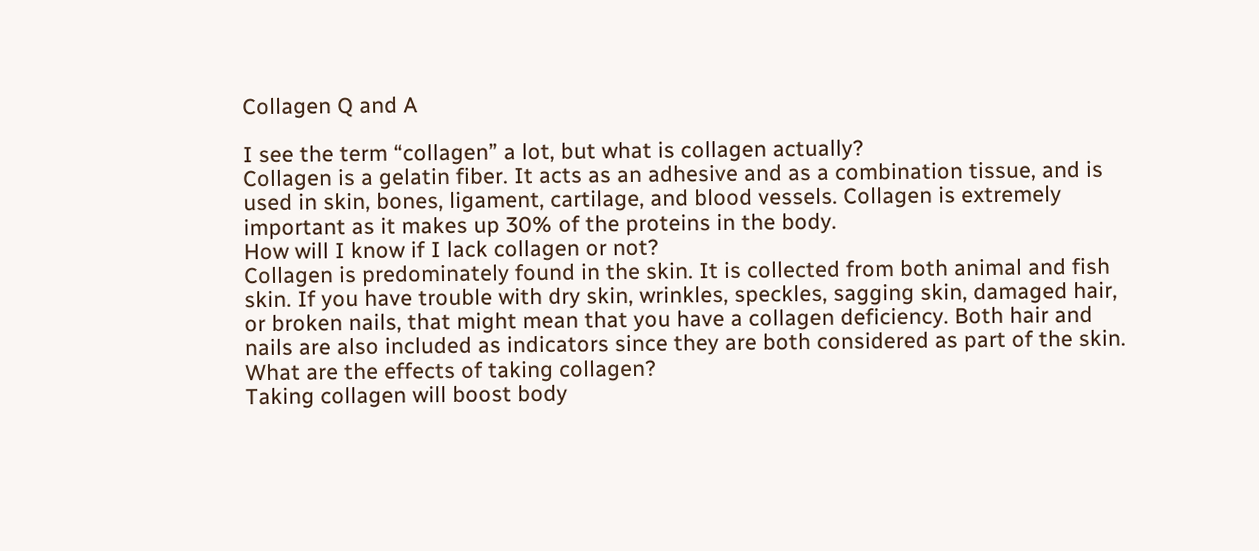Collagen Q and A

I see the term “collagen” a lot, but what is collagen actually?
Collagen is a gelatin fiber. It acts as an adhesive and as a combination tissue, and is used in skin, bones, ligament, cartilage, and blood vessels. Collagen is extremely important as it makes up 30% of the proteins in the body.
How will I know if I lack collagen or not?
Collagen is predominately found in the skin. It is collected from both animal and fish skin. If you have trouble with dry skin, wrinkles, speckles, sagging skin, damaged hair, or broken nails, that might mean that you have a collagen deficiency. Both hair and nails are also included as indicators since they are both considered as part of the skin.
What are the effects of taking collagen?
Taking collagen will boost body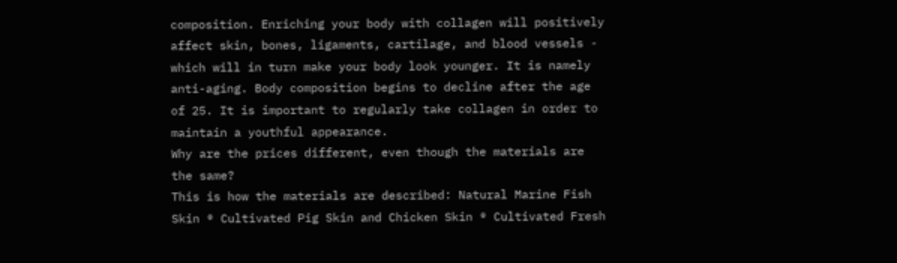composition. Enriching your body with collagen will positively affect skin, bones, ligaments, cartilage, and blood vessels - which will in turn make your body look younger. It is namely anti-aging. Body composition begins to decline after the age of 25. It is important to regularly take collagen in order to maintain a youthful appearance.
Why are the prices different, even though the materials are the same?
This is how the materials are described: Natural Marine Fish Skin ® Cultivated Pig Skin and Chicken Skin ® Cultivated Fresh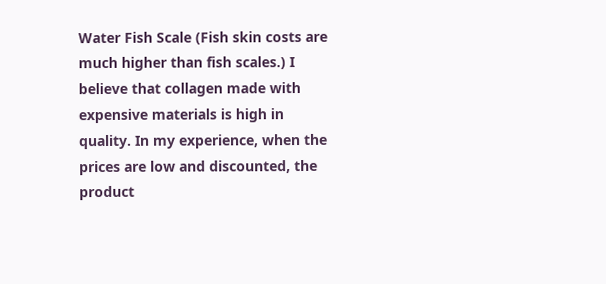Water Fish Scale (Fish skin costs are much higher than fish scales.) I believe that collagen made with expensive materials is high in quality. In my experience, when the prices are low and discounted, the product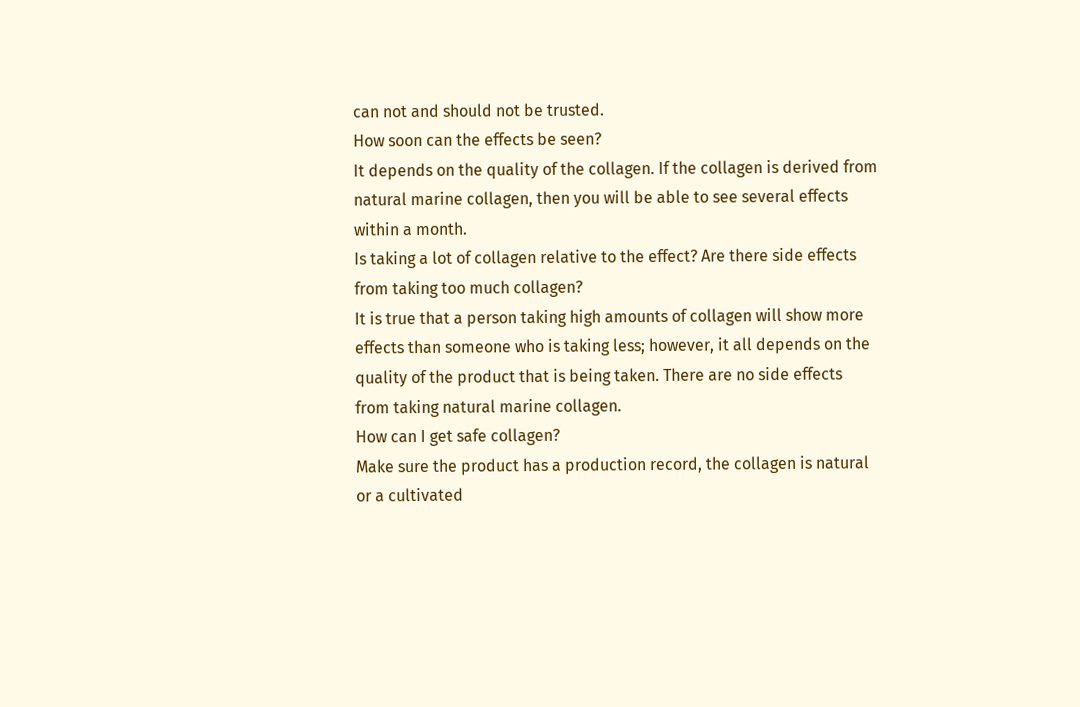can not and should not be trusted.
How soon can the effects be seen?
It depends on the quality of the collagen. If the collagen is derived from natural marine collagen, then you will be able to see several effects within a month.
Is taking a lot of collagen relative to the effect? Are there side effects from taking too much collagen?
It is true that a person taking high amounts of collagen will show more effects than someone who is taking less; however, it all depends on the quality of the product that is being taken. There are no side effects from taking natural marine collagen.
How can I get safe collagen?
Make sure the product has a production record, the collagen is natural or a cultivated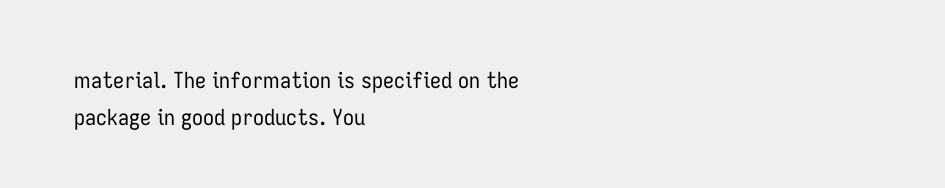material. The information is specified on the package in good products. You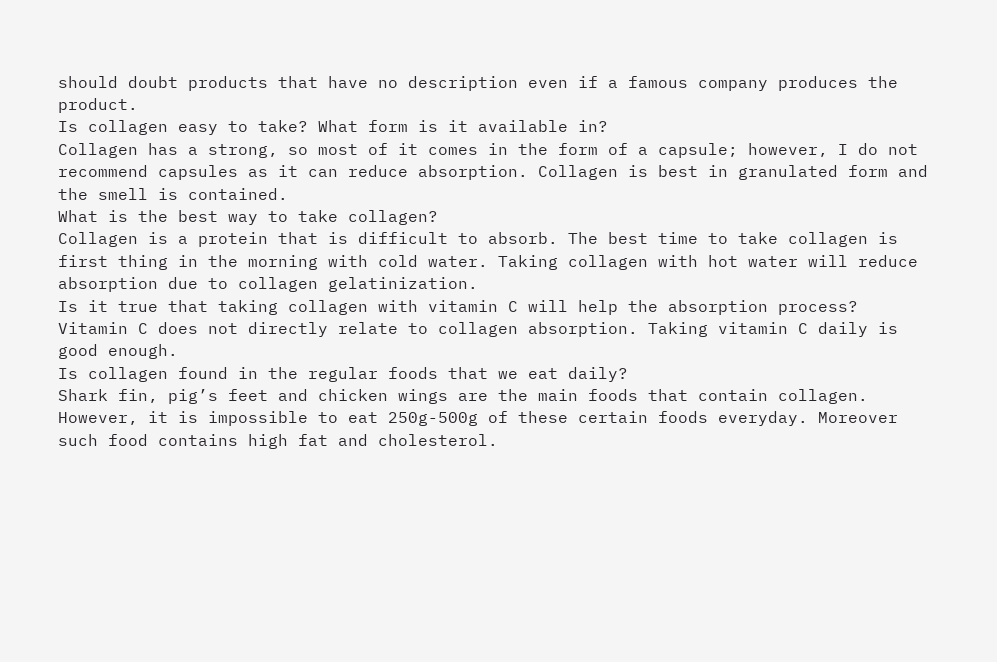should doubt products that have no description even if a famous company produces the product.
Is collagen easy to take? What form is it available in?
Collagen has a strong, so most of it comes in the form of a capsule; however, I do not recommend capsules as it can reduce absorption. Collagen is best in granulated form and the smell is contained.
What is the best way to take collagen?
Collagen is a protein that is difficult to absorb. The best time to take collagen is first thing in the morning with cold water. Taking collagen with hot water will reduce absorption due to collagen gelatinization.
Is it true that taking collagen with vitamin C will help the absorption process?
Vitamin C does not directly relate to collagen absorption. Taking vitamin C daily is good enough.
Is collagen found in the regular foods that we eat daily?
Shark fin, pig’s feet and chicken wings are the main foods that contain collagen. However, it is impossible to eat 250g-500g of these certain foods everyday. Moreover such food contains high fat and cholesterol.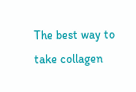The best way to take collagen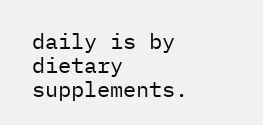daily is by dietary supplements.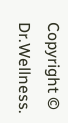Copyright © Dr.Wellness.